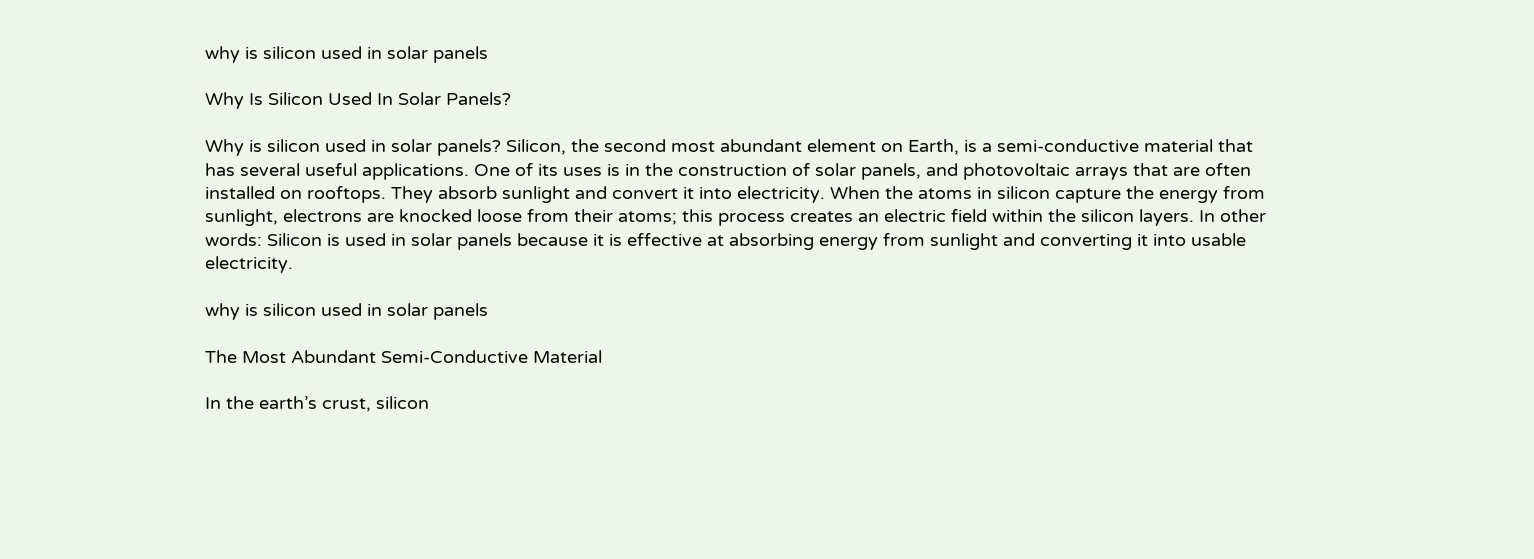why is silicon used in solar panels

Why Is Silicon Used In Solar Panels?

Why is silicon used in solar panels? Silicon, the second most abundant element on Earth, is a semi-conductive material that has several useful applications. One of its uses is in the construction of solar panels, and photovoltaic arrays that are often installed on rooftops. They absorb sunlight and convert it into electricity. When the atoms in silicon capture the energy from sunlight, electrons are knocked loose from their atoms; this process creates an electric field within the silicon layers. In other words: Silicon is used in solar panels because it is effective at absorbing energy from sunlight and converting it into usable electricity.

why is silicon used in solar panels

The Most Abundant Semi-Conductive Material

In the earth’s crust, silicon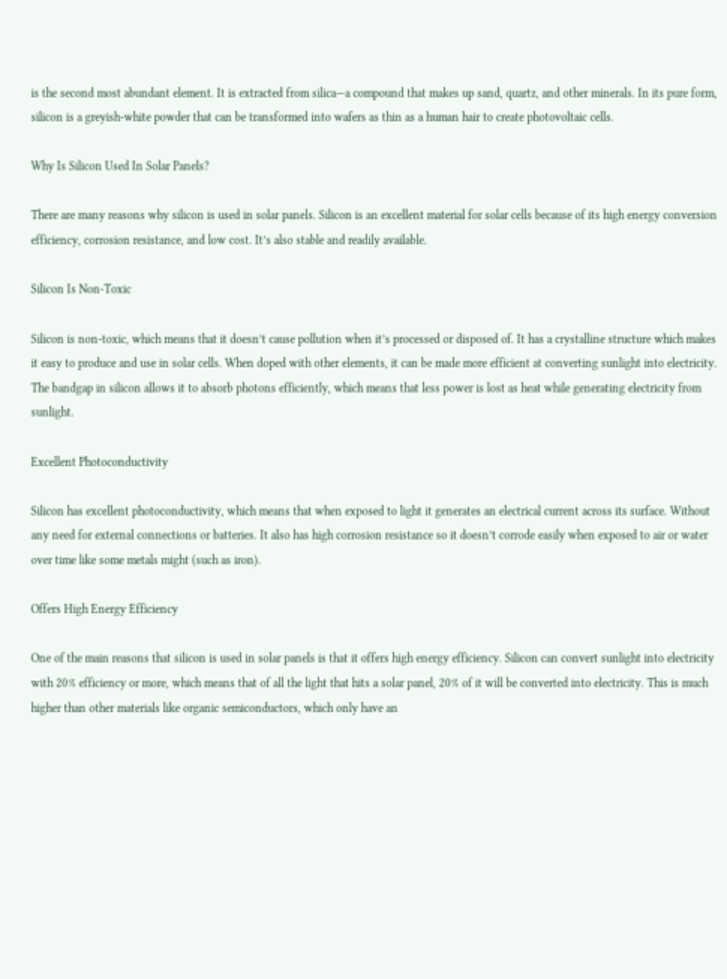is the second most abundant element. It is extracted from silica—a compound that makes up sand, quartz, and other minerals. In its pure form, silicon is a greyish-white powder that can be transformed into wafers as thin as a human hair to create photovoltaic cells.

Why Is Silicon Used In Solar Panels?

There are many reasons why silicon is used in solar panels. Silicon is an excellent material for solar cells because of its high energy conversion efficiency, corrosion resistance, and low cost. It’s also stable and readily available.

Silicon Is Non-Toxic

Silicon is non-toxic, which means that it doesn’t cause pollution when it’s processed or disposed of. It has a crystalline structure which makes it easy to produce and use in solar cells. When doped with other elements, it can be made more efficient at converting sunlight into electricity. The bandgap in silicon allows it to absorb photons efficiently, which means that less power is lost as heat while generating electricity from sunlight.

Excellent Photoconductivity

Silicon has excellent photoconductivity, which means that when exposed to light it generates an electrical current across its surface. Without any need for external connections or batteries. It also has high corrosion resistance so it doesn’t corrode easily when exposed to air or water over time like some metals might (such as iron).

Offers High Energy Efficiency

One of the main reasons that silicon is used in solar panels is that it offers high energy efficiency. Silicon can convert sunlight into electricity with 20% efficiency or more, which means that of all the light that hits a solar panel, 20% of it will be converted into electricity. This is much higher than other materials like organic semiconductors, which only have an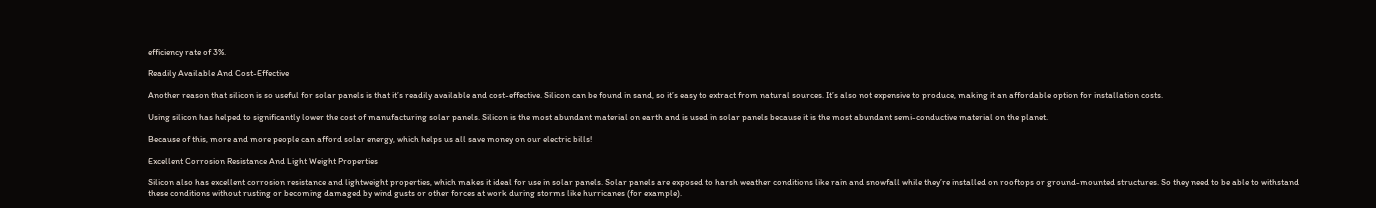efficiency rate of 3%.

Readily Available And Cost-Effective

Another reason that silicon is so useful for solar panels is that it’s readily available and cost-effective. Silicon can be found in sand, so it’s easy to extract from natural sources. It’s also not expensive to produce, making it an affordable option for installation costs.

Using silicon has helped to significantly lower the cost of manufacturing solar panels. Silicon is the most abundant material on earth and is used in solar panels because it is the most abundant semi-conductive material on the planet.

Because of this, more and more people can afford solar energy, which helps us all save money on our electric bills!

Excellent Corrosion Resistance And Light Weight Properties

Silicon also has excellent corrosion resistance and lightweight properties, which makes it ideal for use in solar panels. Solar panels are exposed to harsh weather conditions like rain and snowfall while they’re installed on rooftops or ground-mounted structures. So they need to be able to withstand these conditions without rusting or becoming damaged by wind gusts or other forces at work during storms like hurricanes (for example).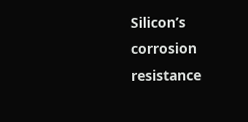Silicon’s corrosion resistance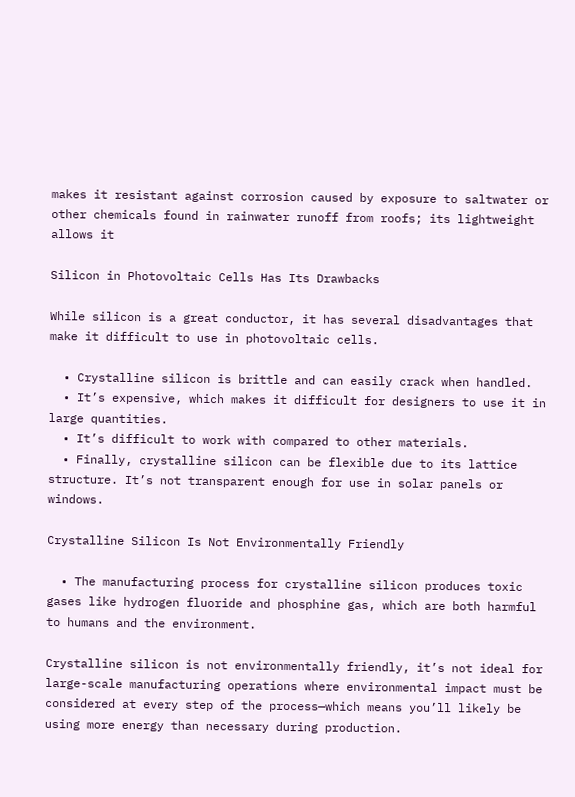makes it resistant against corrosion caused by exposure to saltwater or other chemicals found in rainwater runoff from roofs; its lightweight allows it

Silicon in Photovoltaic Cells Has Its Drawbacks

While silicon is a great conductor, it has several disadvantages that make it difficult to use in photovoltaic cells.

  • Crystalline silicon is brittle and can easily crack when handled.
  • It’s expensive, which makes it difficult for designers to use it in large quantities.
  • It’s difficult to work with compared to other materials.
  • Finally, crystalline silicon can be flexible due to its lattice structure. It’s not transparent enough for use in solar panels or windows.

Crystalline Silicon Is Not Environmentally Friendly

  • The manufacturing process for crystalline silicon produces toxic gases like hydrogen fluoride and phosphine gas, which are both harmful to humans and the environment.

Crystalline silicon is not environmentally friendly, it’s not ideal for large-scale manufacturing operations where environmental impact must be considered at every step of the process—which means you’ll likely be using more energy than necessary during production.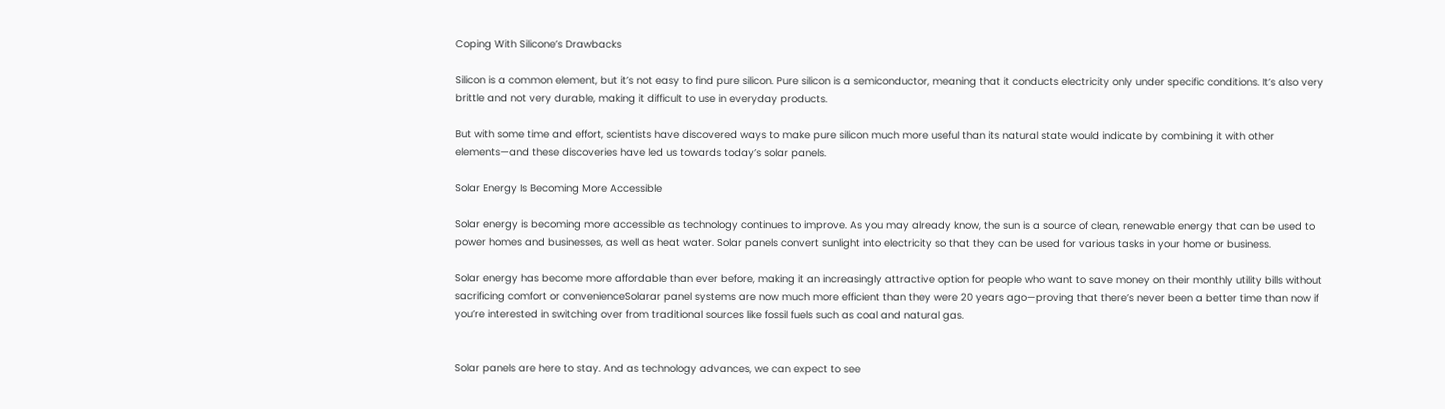Coping With Silicone’s Drawbacks

Silicon is a common element, but it’s not easy to find pure silicon. Pure silicon is a semiconductor, meaning that it conducts electricity only under specific conditions. It’s also very brittle and not very durable, making it difficult to use in everyday products.

But with some time and effort, scientists have discovered ways to make pure silicon much more useful than its natural state would indicate by combining it with other elements—and these discoveries have led us towards today’s solar panels.

Solar Energy Is Becoming More Accessible

Solar energy is becoming more accessible as technology continues to improve. As you may already know, the sun is a source of clean, renewable energy that can be used to power homes and businesses, as well as heat water. Solar panels convert sunlight into electricity so that they can be used for various tasks in your home or business.

Solar energy has become more affordable than ever before, making it an increasingly attractive option for people who want to save money on their monthly utility bills without sacrificing comfort or convenienceSolarar panel systems are now much more efficient than they were 20 years ago—proving that there’s never been a better time than now if you’re interested in switching over from traditional sources like fossil fuels such as coal and natural gas.


Solar panels are here to stay. And as technology advances, we can expect to see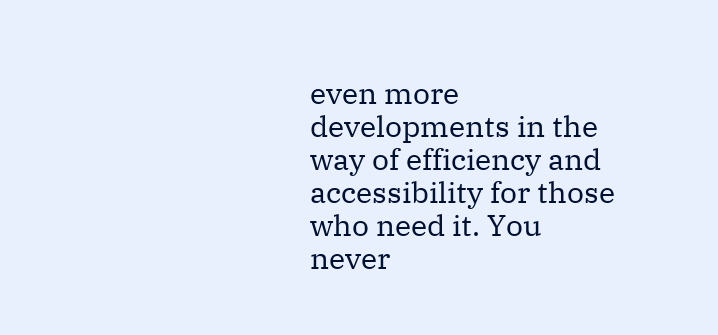even more developments in the way of efficiency and accessibility for those who need it. You never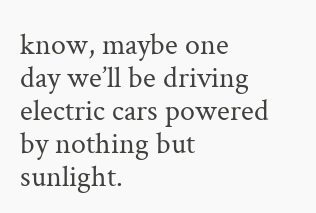know, maybe one day we’ll be driving electric cars powered by nothing but sunlight.